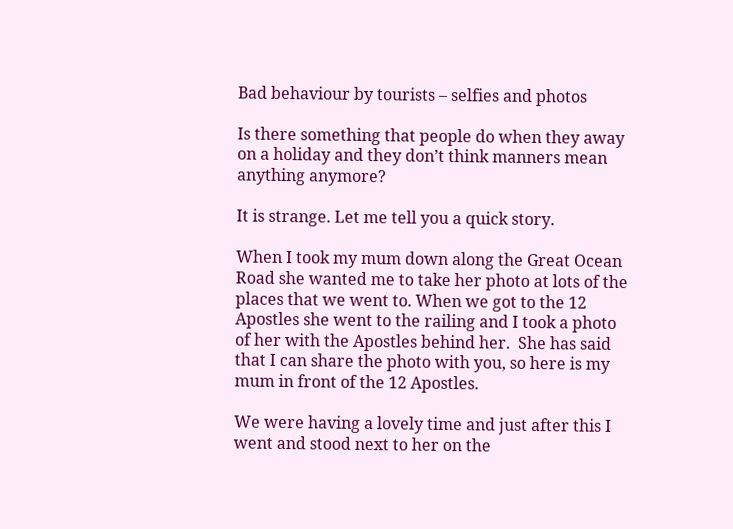Bad behaviour by tourists – selfies and photos

Is there something that people do when they away on a holiday and they don’t think manners mean anything anymore?

It is strange. Let me tell you a quick story.

When I took my mum down along the Great Ocean Road she wanted me to take her photo at lots of the places that we went to. When we got to the 12 Apostles she went to the railing and I took a photo of her with the Apostles behind her.  She has said that I can share the photo with you, so here is my mum in front of the 12 Apostles.

We were having a lovely time and just after this I went and stood next to her on the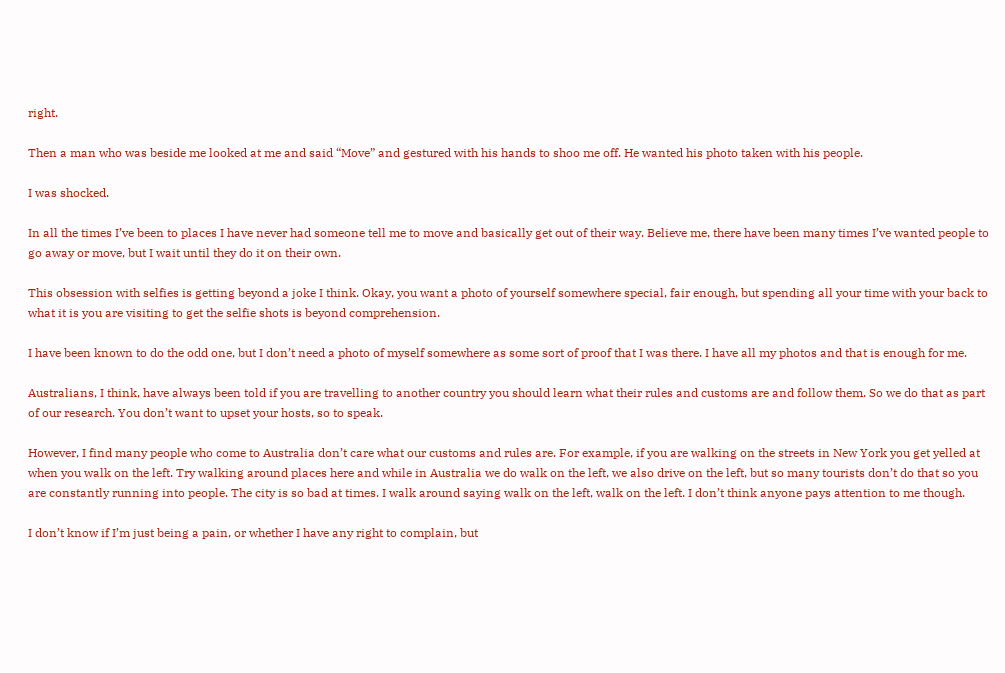right.

Then a man who was beside me looked at me and said “Move” and gestured with his hands to shoo me off. He wanted his photo taken with his people.

I was shocked.

In all the times I’ve been to places I have never had someone tell me to move and basically get out of their way. Believe me, there have been many times I’ve wanted people to go away or move, but I wait until they do it on their own.

This obsession with selfies is getting beyond a joke I think. Okay, you want a photo of yourself somewhere special, fair enough, but spending all your time with your back to what it is you are visiting to get the selfie shots is beyond comprehension.

I have been known to do the odd one, but I don’t need a photo of myself somewhere as some sort of proof that I was there. I have all my photos and that is enough for me.

Australians, I think, have always been told if you are travelling to another country you should learn what their rules and customs are and follow them. So we do that as part of our research. You don’t want to upset your hosts, so to speak.

However, I find many people who come to Australia don’t care what our customs and rules are. For example, if you are walking on the streets in New York you get yelled at when you walk on the left. Try walking around places here and while in Australia we do walk on the left, we also drive on the left, but so many tourists don’t do that so you are constantly running into people. The city is so bad at times. I walk around saying walk on the left, walk on the left. I don’t think anyone pays attention to me though.

I don’t know if I’m just being a pain, or whether I have any right to complain, but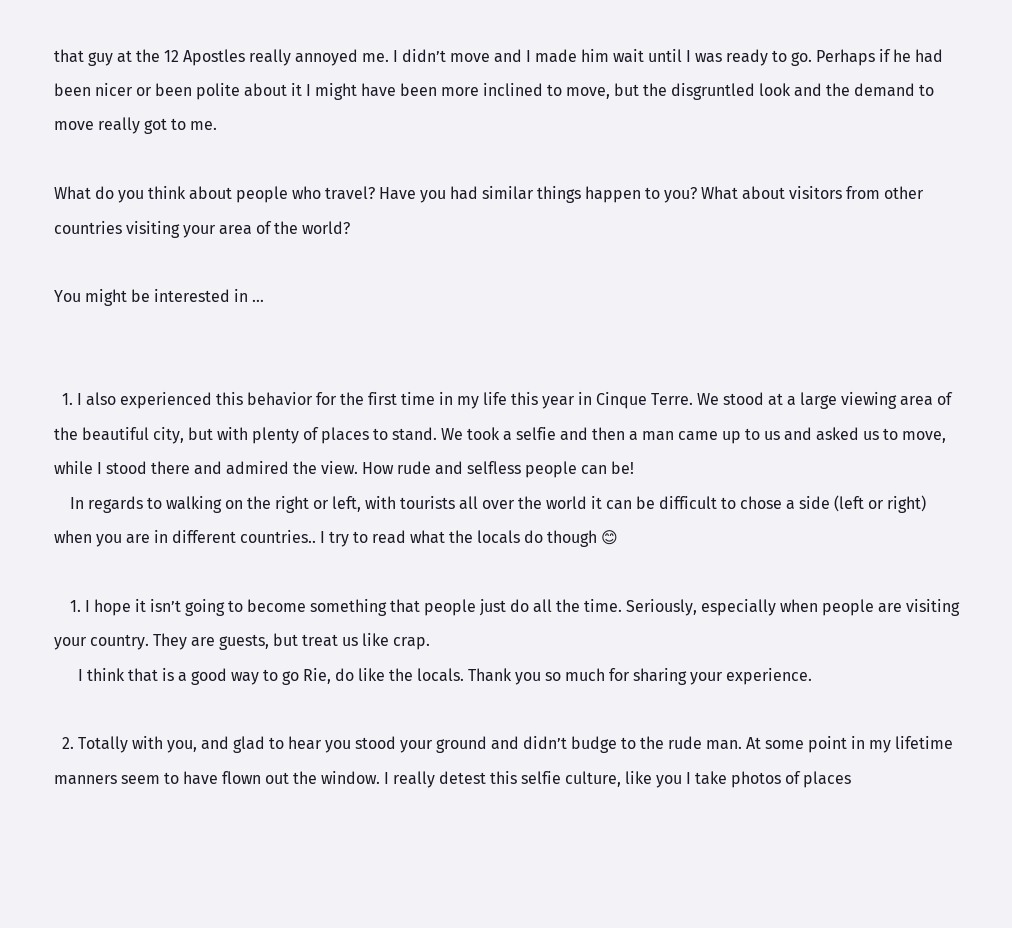that guy at the 12 Apostles really annoyed me. I didn’t move and I made him wait until I was ready to go. Perhaps if he had been nicer or been polite about it I might have been more inclined to move, but the disgruntled look and the demand to move really got to me.

What do you think about people who travel? Have you had similar things happen to you? What about visitors from other countries visiting your area of the world?

You might be interested in …


  1. I also experienced this behavior for the first time in my life this year in Cinque Terre. We stood at a large viewing area of the beautiful city, but with plenty of places to stand. We took a selfie and then a man came up to us and asked us to move, while I stood there and admired the view. How rude and selfless people can be!
    In regards to walking on the right or left, with tourists all over the world it can be difficult to chose a side (left or right) when you are in different countries.. I try to read what the locals do though 😊

    1. I hope it isn’t going to become something that people just do all the time. Seriously, especially when people are visiting your country. They are guests, but treat us like crap.
      I think that is a good way to go Rie, do like the locals. Thank you so much for sharing your experience.

  2. Totally with you, and glad to hear you stood your ground and didn’t budge to the rude man. At some point in my lifetime manners seem to have flown out the window. I really detest this selfie culture, like you I take photos of places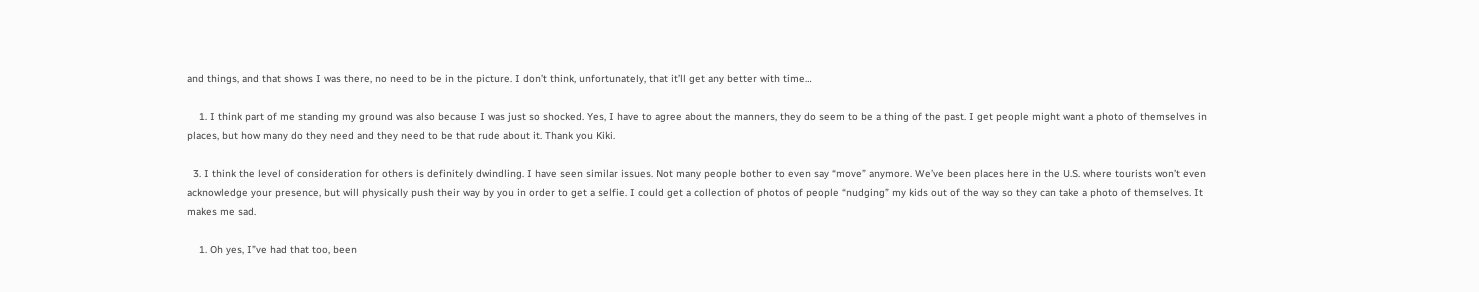and things, and that shows I was there, no need to be in the picture. I don’t think, unfortunately, that it’ll get any better with time…

    1. I think part of me standing my ground was also because I was just so shocked. Yes, I have to agree about the manners, they do seem to be a thing of the past. I get people might want a photo of themselves in places, but how many do they need and they need to be that rude about it. Thank you Kiki.

  3. I think the level of consideration for others is definitely dwindling. I have seen similar issues. Not many people bother to even say “move” anymore. We’ve been places here in the U.S. where tourists won’t even acknowledge your presence, but will physically push their way by you in order to get a selfie. I could get a collection of photos of people “nudging” my kids out of the way so they can take a photo of themselves. It makes me sad.

    1. Oh yes, I”ve had that too, been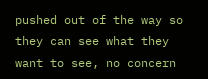pushed out of the way so they can see what they want to see, no concern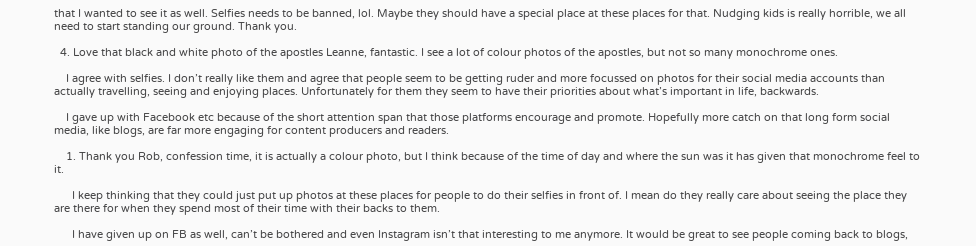that I wanted to see it as well. Selfies needs to be banned, lol. Maybe they should have a special place at these places for that. Nudging kids is really horrible, we all need to start standing our ground. Thank you.

  4. Love that black and white photo of the apostles Leanne, fantastic. I see a lot of colour photos of the apostles, but not so many monochrome ones.

    I agree with selfies. I don’t really like them and agree that people seem to be getting ruder and more focussed on photos for their social media accounts than actually travelling, seeing and enjoying places. Unfortunately for them they seem to have their priorities about what’s important in life, backwards.

    I gave up with Facebook etc because of the short attention span that those platforms encourage and promote. Hopefully more catch on that long form social media, like blogs, are far more engaging for content producers and readers.

    1. Thank you Rob, confession time, it is actually a colour photo, but I think because of the time of day and where the sun was it has given that monochrome feel to it.

      I keep thinking that they could just put up photos at these places for people to do their selfies in front of. I mean do they really care about seeing the place they are there for when they spend most of their time with their backs to them.

      I have given up on FB as well, can’t be bothered and even Instagram isn’t that interesting to me anymore. It would be great to see people coming back to blogs,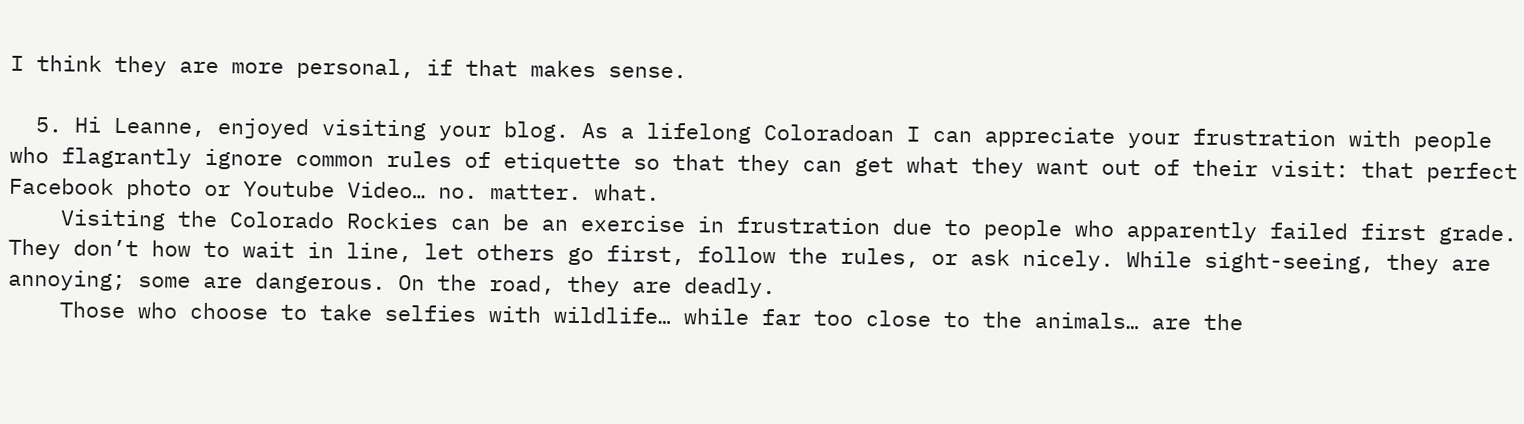I think they are more personal, if that makes sense.

  5. Hi Leanne, enjoyed visiting your blog. As a lifelong Coloradoan I can appreciate your frustration with people who flagrantly ignore common rules of etiquette so that they can get what they want out of their visit: that perfect Facebook photo or Youtube Video… no. matter. what.
    Visiting the Colorado Rockies can be an exercise in frustration due to people who apparently failed first grade. They don’t how to wait in line, let others go first, follow the rules, or ask nicely. While sight-seeing, they are annoying; some are dangerous. On the road, they are deadly.
    Those who choose to take selfies with wildlife… while far too close to the animals… are the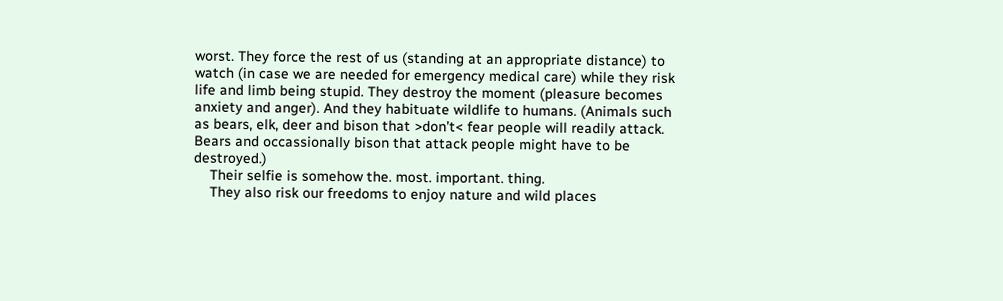worst. They force the rest of us (standing at an appropriate distance) to watch (in case we are needed for emergency medical care) while they risk life and limb being stupid. They destroy the moment (pleasure becomes anxiety and anger). And they habituate wildlife to humans. (Animals such as bears, elk, deer and bison that >don’t< fear people will readily attack. Bears and occassionally bison that attack people might have to be destroyed.)
    Their selfie is somehow the. most. important. thing.
    They also risk our freedoms to enjoy nature and wild places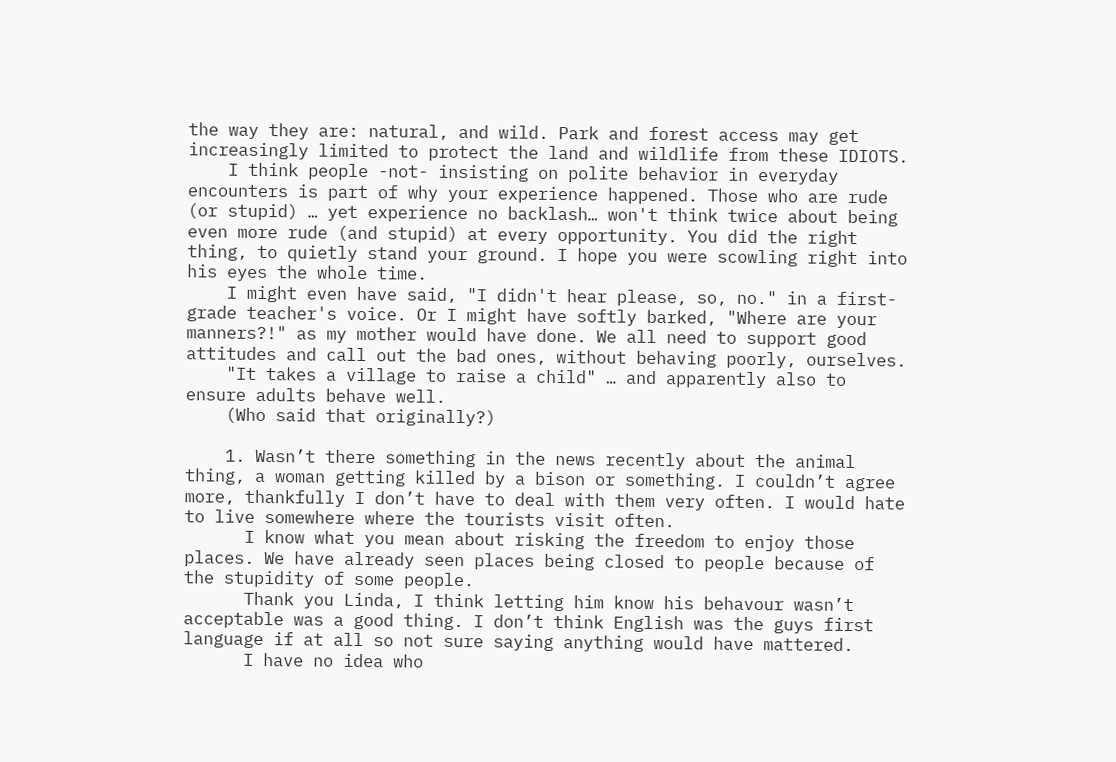the way they are: natural, and wild. Park and forest access may get increasingly limited to protect the land and wildlife from these IDIOTS.
    I think people -not- insisting on polite behavior in everyday encounters is part of why your experience happened. Those who are rude (or stupid) … yet experience no backlash… won't think twice about being even more rude (and stupid) at every opportunity. You did the right thing, to quietly stand your ground. I hope you were scowling right into his eyes the whole time.
    I might even have said, "I didn't hear please, so, no." in a first-grade teacher's voice. Or I might have softly barked, "Where are your manners?!" as my mother would have done. We all need to support good attitudes and call out the bad ones, without behaving poorly, ourselves.
    "It takes a village to raise a child" … and apparently also to ensure adults behave well.
    (Who said that originally?)

    1. Wasn’t there something in the news recently about the animal thing, a woman getting killed by a bison or something. I couldn’t agree more, thankfully I don’t have to deal with them very often. I would hate to live somewhere where the tourists visit often.
      I know what you mean about risking the freedom to enjoy those places. We have already seen places being closed to people because of the stupidity of some people.
      Thank you Linda, I think letting him know his behavour wasn’t acceptable was a good thing. I don’t think English was the guys first language if at all so not sure saying anything would have mattered.
      I have no idea who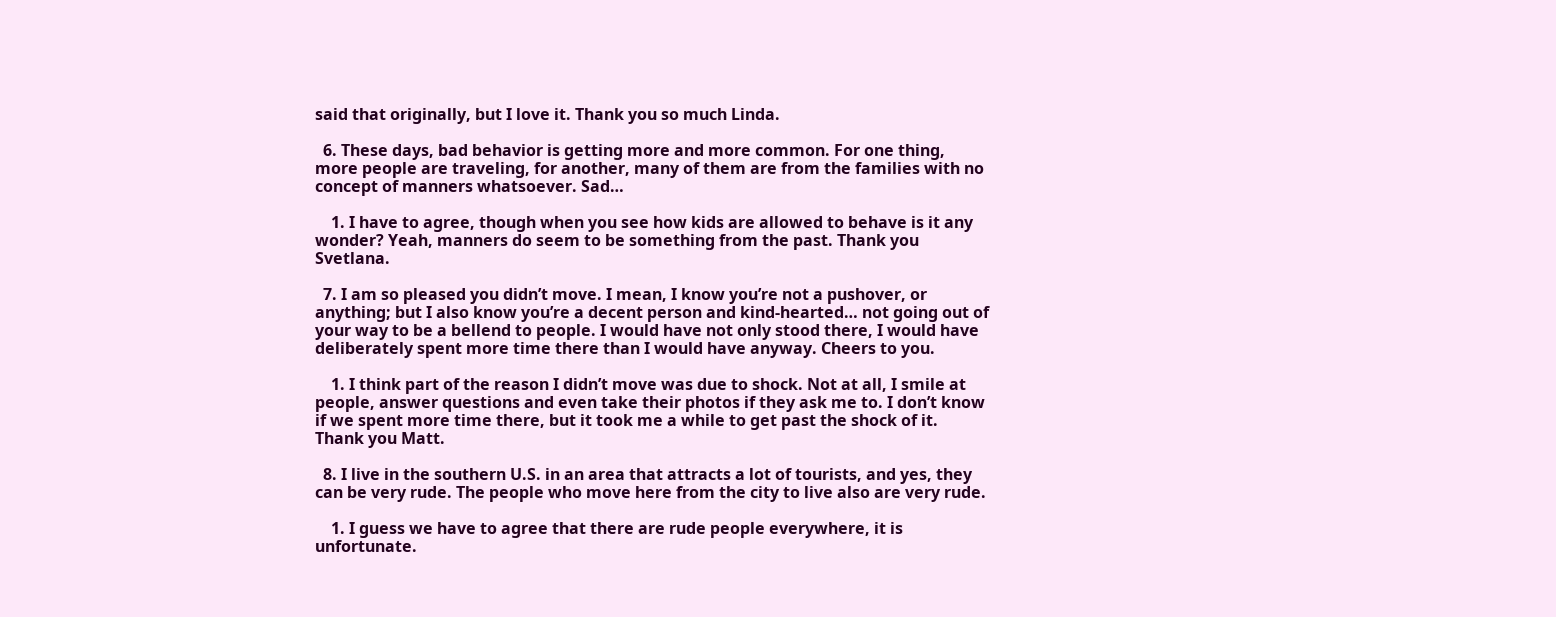said that originally, but I love it. Thank you so much Linda.

  6. These days, bad behavior is getting more and more common. For one thing, more people are traveling, for another, many of them are from the families with no concept of manners whatsoever. Sad…

    1. I have to agree, though when you see how kids are allowed to behave is it any wonder? Yeah, manners do seem to be something from the past. Thank you Svetlana.

  7. I am so pleased you didn’t move. I mean, I know you’re not a pushover, or anything; but I also know you’re a decent person and kind-hearted… not going out of your way to be a bellend to people. I would have not only stood there, I would have deliberately spent more time there than I would have anyway. Cheers to you.

    1. I think part of the reason I didn’t move was due to shock. Not at all, I smile at people, answer questions and even take their photos if they ask me to. I don’t know if we spent more time there, but it took me a while to get past the shock of it. Thank you Matt.

  8. I live in the southern U.S. in an area that attracts a lot of tourists, and yes, they can be very rude. The people who move here from the city to live also are very rude.

    1. I guess we have to agree that there are rude people everywhere, it is unfortunate.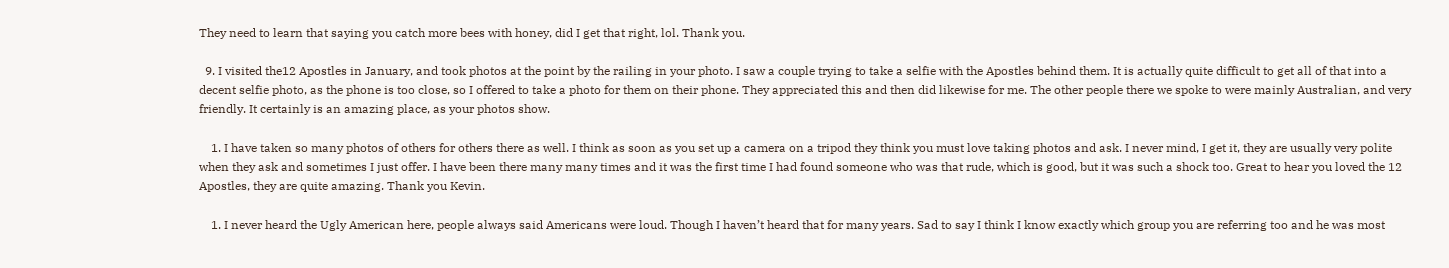They need to learn that saying you catch more bees with honey, did I get that right, lol. Thank you.

  9. I visited the12 Apostles in January, and took photos at the point by the railing in your photo. I saw a couple trying to take a selfie with the Apostles behind them. It is actually quite difficult to get all of that into a decent selfie photo, as the phone is too close, so I offered to take a photo for them on their phone. They appreciated this and then did likewise for me. The other people there we spoke to were mainly Australian, and very friendly. It certainly is an amazing place, as your photos show.

    1. I have taken so many photos of others for others there as well. I think as soon as you set up a camera on a tripod they think you must love taking photos and ask. I never mind, I get it, they are usually very polite when they ask and sometimes I just offer. I have been there many many times and it was the first time I had found someone who was that rude, which is good, but it was such a shock too. Great to hear you loved the 12 Apostles, they are quite amazing. Thank you Kevin.

    1. I never heard the Ugly American here, people always said Americans were loud. Though I haven’t heard that for many years. Sad to say I think I know exactly which group you are referring too and he was most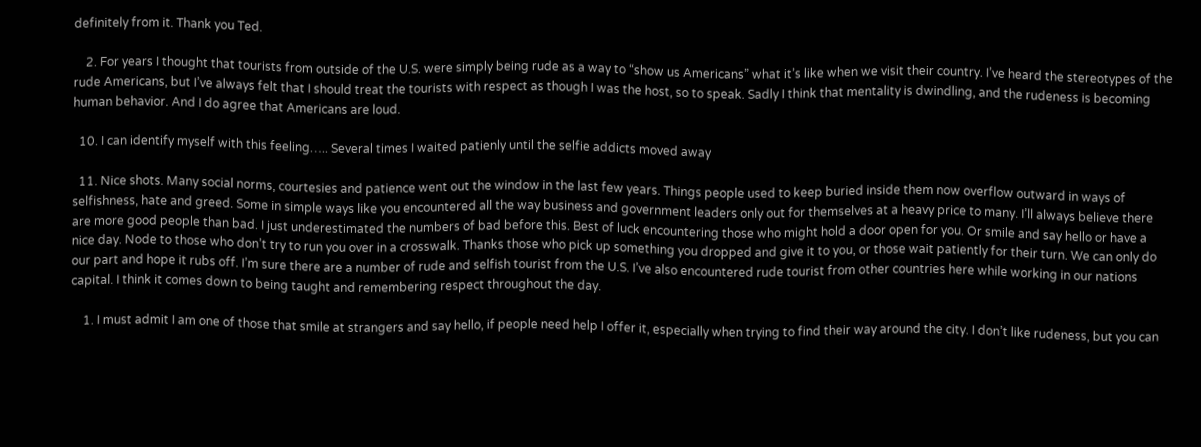definitely from it. Thank you Ted.

    2. For years I thought that tourists from outside of the U.S. were simply being rude as a way to “show us Americans” what it’s like when we visit their country. I’ve heard the stereotypes of the rude Americans, but I’ve always felt that I should treat the tourists with respect as though I was the host, so to speak. Sadly I think that mentality is dwindling, and the rudeness is becoming human behavior. And I do agree that Americans are loud.

  10. I can identify myself with this feeling….. Several times I waited patienly until the selfie addicts moved away

  11. Nice shots. Many social norms, courtesies and patience went out the window in the last few years. Things people used to keep buried inside them now overflow outward in ways of selfishness, hate and greed. Some in simple ways like you encountered all the way business and government leaders only out for themselves at a heavy price to many. I’ll always believe there are more good people than bad. I just underestimated the numbers of bad before this. Best of luck encountering those who might hold a door open for you. Or smile and say hello or have a nice day. Node to those who don’t try to run you over in a crosswalk. Thanks those who pick up something you dropped and give it to you, or those wait patiently for their turn. We can only do our part and hope it rubs off. I’m sure there are a number of rude and selfish tourist from the U.S. I’ve also encountered rude tourist from other countries here while working in our nations capital. I think it comes down to being taught and remembering respect throughout the day.

    1. I must admit I am one of those that smile at strangers and say hello, if people need help I offer it, especially when trying to find their way around the city. I don’t like rudeness, but you can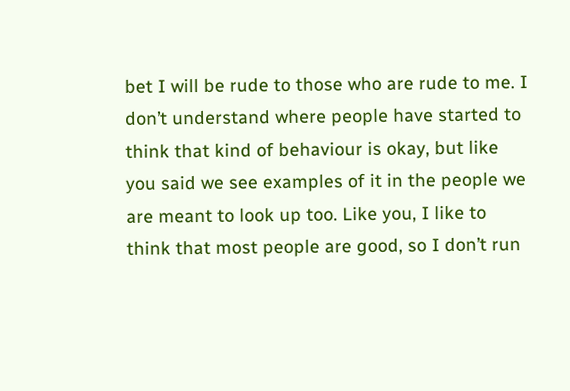bet I will be rude to those who are rude to me. I don’t understand where people have started to think that kind of behaviour is okay, but like you said we see examples of it in the people we are meant to look up too. Like you, I like to think that most people are good, so I don’t run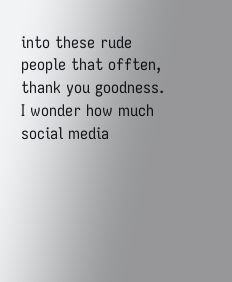into these rude people that offten, thank you goodness. I wonder how much social media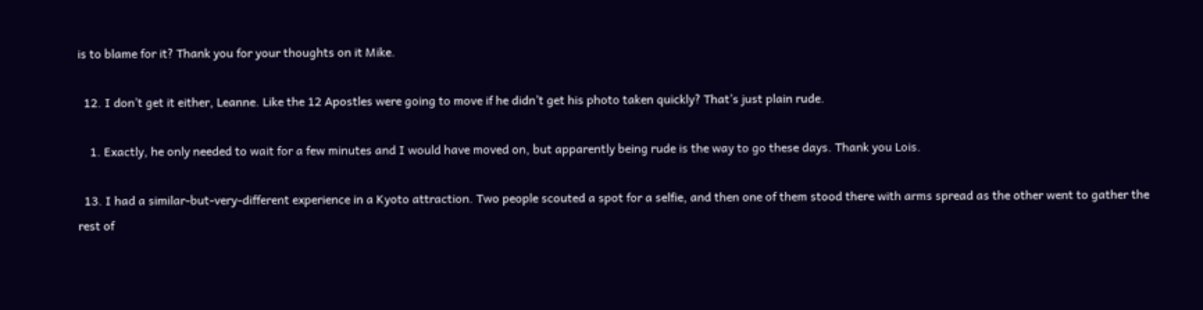is to blame for it? Thank you for your thoughts on it Mike.

  12. I don’t get it either, Leanne. Like the 12 Apostles were going to move if he didn’t get his photo taken quickly? That’s just plain rude.

    1. Exactly, he only needed to wait for a few minutes and I would have moved on, but apparently being rude is the way to go these days. Thank you Lois.

  13. I had a similar-but-very-different experience in a Kyoto attraction. Two people scouted a spot for a selfie, and then one of them stood there with arms spread as the other went to gather the rest of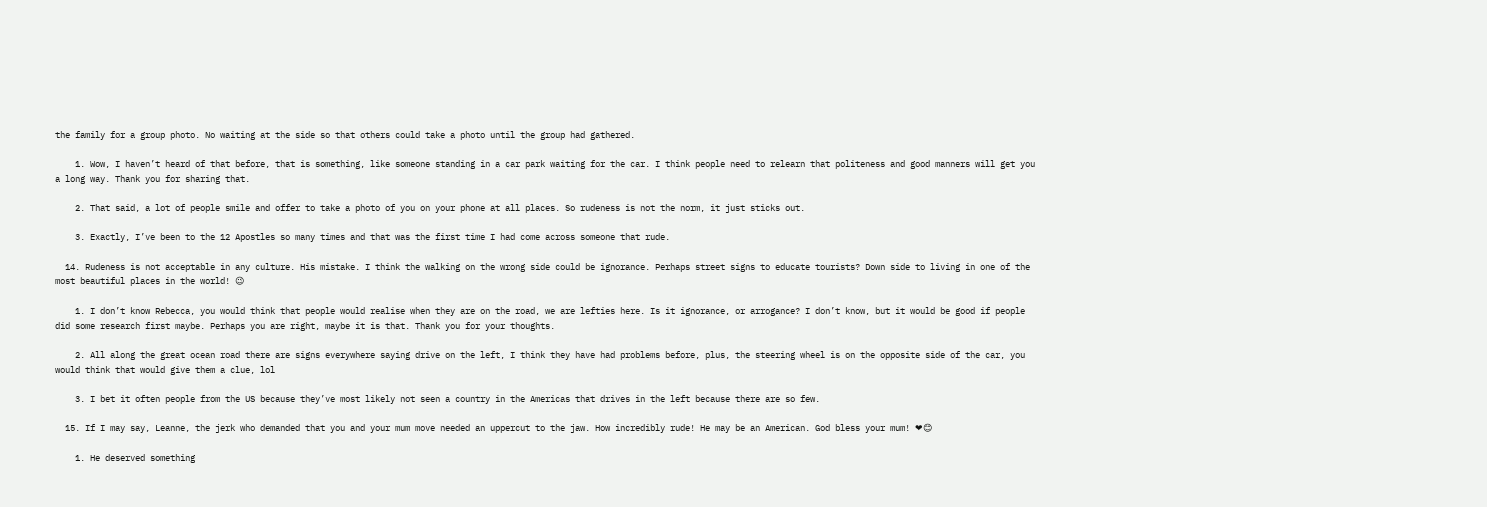the family for a group photo. No waiting at the side so that others could take a photo until the group had gathered.

    1. Wow, I haven’t heard of that before, that is something, like someone standing in a car park waiting for the car. I think people need to relearn that politeness and good manners will get you a long way. Thank you for sharing that.

    2. That said, a lot of people smile and offer to take a photo of you on your phone at all places. So rudeness is not the norm, it just sticks out.

    3. Exactly, I’ve been to the 12 Apostles so many times and that was the first time I had come across someone that rude.

  14. Rudeness is not acceptable in any culture. His mistake. I think the walking on the wrong side could be ignorance. Perhaps street signs to educate tourists? Down side to living in one of the most beautiful places in the world! 😉

    1. I don’t know Rebecca, you would think that people would realise when they are on the road, we are lefties here. Is it ignorance, or arrogance? I don’t know, but it would be good if people did some research first maybe. Perhaps you are right, maybe it is that. Thank you for your thoughts.

    2. All along the great ocean road there are signs everywhere saying drive on the left, I think they have had problems before, plus, the steering wheel is on the opposite side of the car, you would think that would give them a clue, lol

    3. I bet it often people from the US because they’ve most likely not seen a country in the Americas that drives in the left because there are so few.

  15. If I may say, Leanne, the jerk who demanded that you and your mum move needed an uppercut to the jaw. How incredibly rude! He may be an American. God bless your mum! ❤😊

    1. He deserved something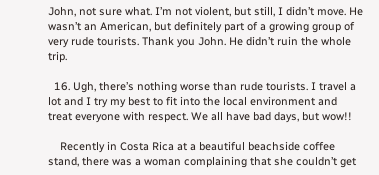John, not sure what. I’m not violent, but still, I didn’t move. He wasn’t an American, but definitely part of a growing group of very rude tourists. Thank you John. He didn’t ruin the whole trip.

  16. Ugh, there’s nothing worse than rude tourists. I travel a lot and I try my best to fit into the local environment and treat everyone with respect. We all have bad days, but wow!!

    Recently in Costa Rica at a beautiful beachside coffee stand, there was a woman complaining that she couldn’t get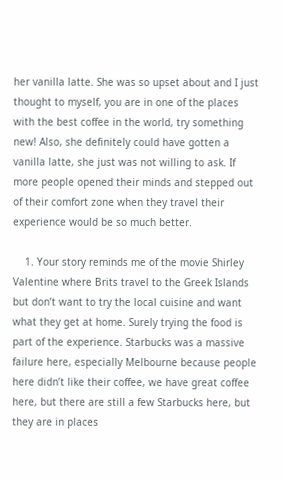her vanilla latte. She was so upset about and I just thought to myself, you are in one of the places with the best coffee in the world, try something new! Also, she definitely could have gotten a vanilla latte, she just was not willing to ask. If more people opened their minds and stepped out of their comfort zone when they travel their experience would be so much better.

    1. Your story reminds me of the movie Shirley Valentine where Brits travel to the Greek Islands but don’t want to try the local cuisine and want what they get at home. Surely trying the food is part of the experience. Starbucks was a massive failure here, especially Melbourne because people here didn’t like their coffee, we have great coffee here, but there are still a few Starbucks here, but they are in places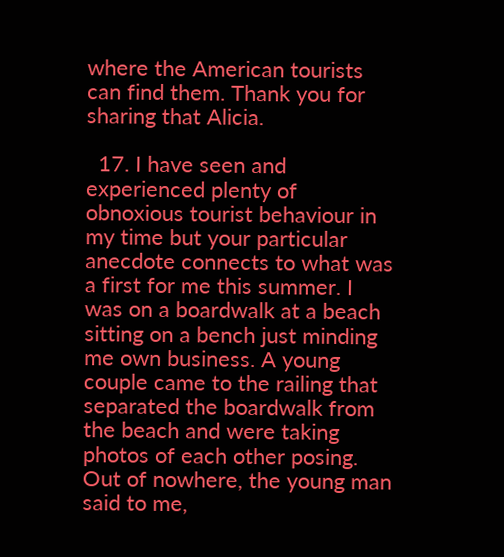where the American tourists can find them. Thank you for sharing that Alicia.

  17. I have seen and experienced plenty of obnoxious tourist behaviour in my time but your particular anecdote connects to what was a first for me this summer. I was on a boardwalk at a beach sitting on a bench just minding me own business. A young couple came to the railing that separated the boardwalk from the beach and were taking photos of each other posing. Out of nowhere, the young man said to me,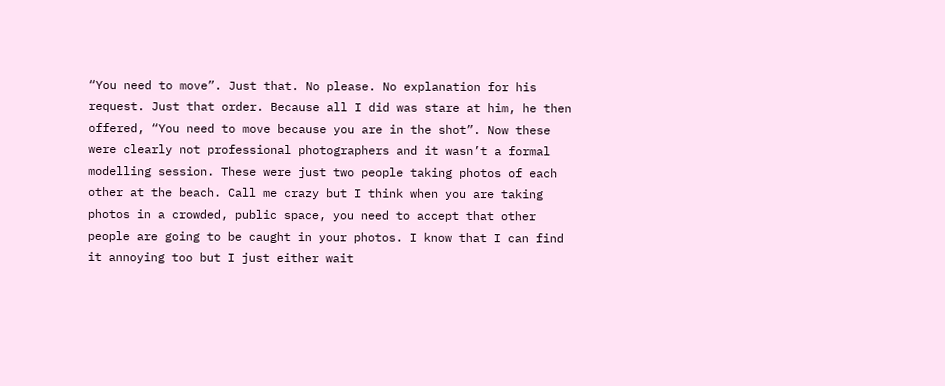“You need to move”. Just that. No please. No explanation for his request. Just that order. Because all I did was stare at him, he then offered, “You need to move because you are in the shot”. Now these were clearly not professional photographers and it wasn’t a formal modelling session. These were just two people taking photos of each other at the beach. Call me crazy but I think when you are taking photos in a crowded, public space, you need to accept that other people are going to be caught in your photos. I know that I can find it annoying too but I just either wait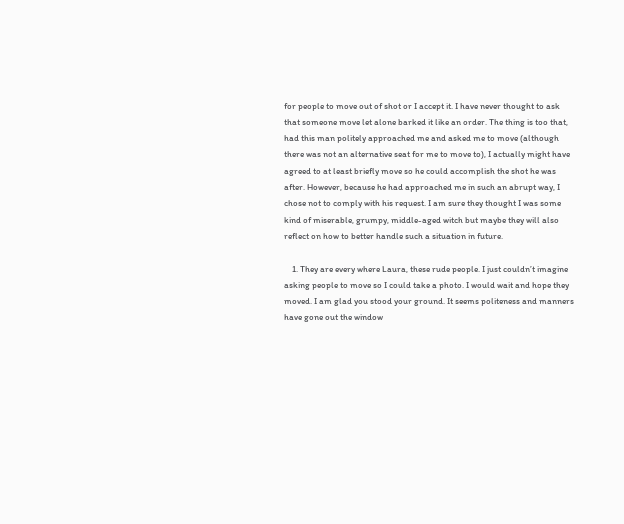for people to move out of shot or I accept it. I have never thought to ask that someone move let alone barked it like an order. The thing is too that, had this man politely approached me and asked me to move (although there was not an alternative seat for me to move to), I actually might have agreed to at least briefly move so he could accomplish the shot he was after. However, because he had approached me in such an abrupt way, I chose not to comply with his request. I am sure they thought I was some kind of miserable, grumpy, middle-aged witch but maybe they will also reflect on how to better handle such a situation in future.

    1. They are every where Laura, these rude people. I just couldn’t imagine asking people to move so I could take a photo. I would wait and hope they moved. I am glad you stood your ground. It seems politeness and manners have gone out the window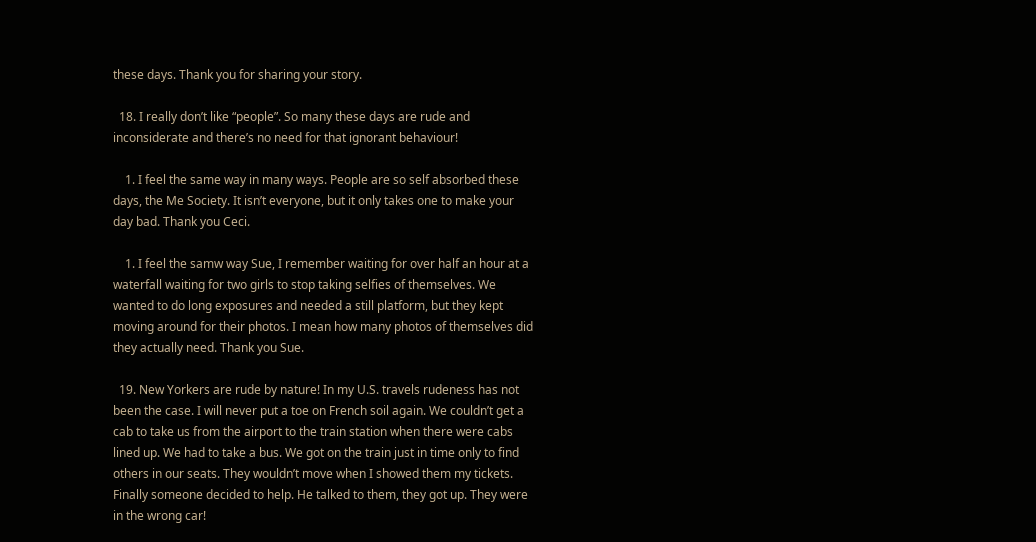these days. Thank you for sharing your story.

  18. I really don’t like “people”. So many these days are rude and inconsiderate and there’s no need for that ignorant behaviour!

    1. I feel the same way in many ways. People are so self absorbed these days, the Me Society. It isn’t everyone, but it only takes one to make your day bad. Thank you Ceci.

    1. I feel the samw way Sue, I remember waiting for over half an hour at a waterfall waiting for two girls to stop taking selfies of themselves. We wanted to do long exposures and needed a still platform, but they kept moving around for their photos. I mean how many photos of themselves did they actually need. Thank you Sue.

  19. New Yorkers are rude by nature! In my U.S. travels rudeness has not been the case. I will never put a toe on French soil again. We couldn’t get a cab to take us from the airport to the train station when there were cabs lined up. We had to take a bus. We got on the train just in time only to find others in our seats. They wouldn’t move when I showed them my tickets. Finally someone decided to help. He talked to them, they got up. They were in the wrong car!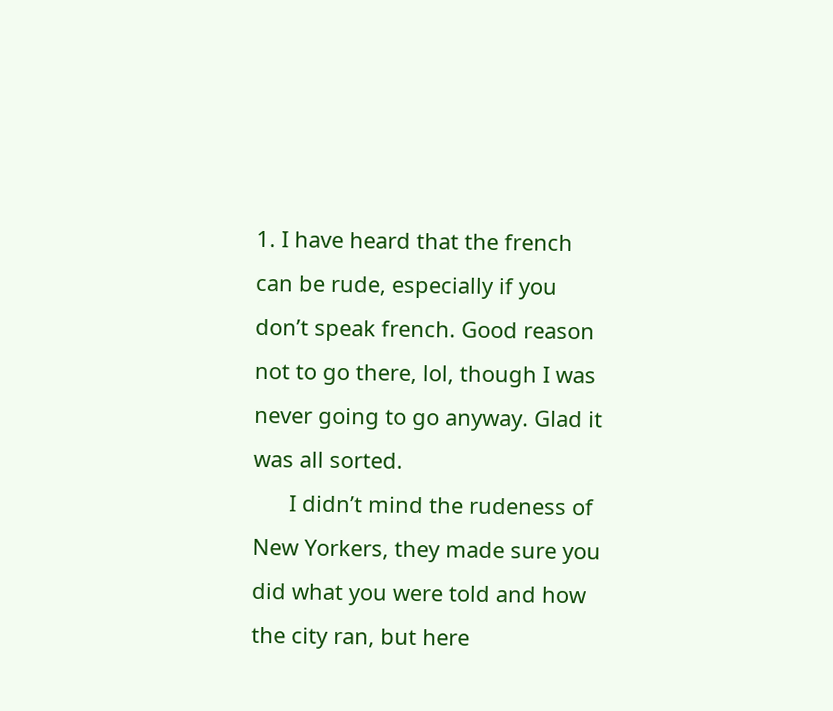1. I have heard that the french can be rude, especially if you don’t speak french. Good reason not to go there, lol, though I was never going to go anyway. Glad it was all sorted.
      I didn’t mind the rudeness of New Yorkers, they made sure you did what you were told and how the city ran, but here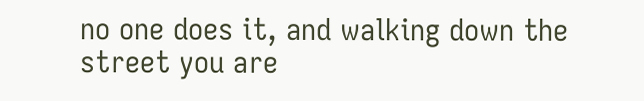no one does it, and walking down the street you are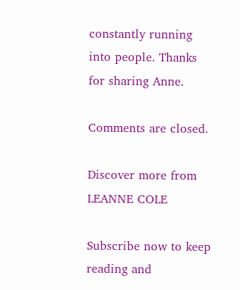constantly running into people. Thanks for sharing Anne.

Comments are closed.

Discover more from LEANNE COLE

Subscribe now to keep reading and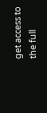get access to the full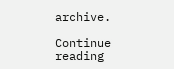archive.

Continue reading